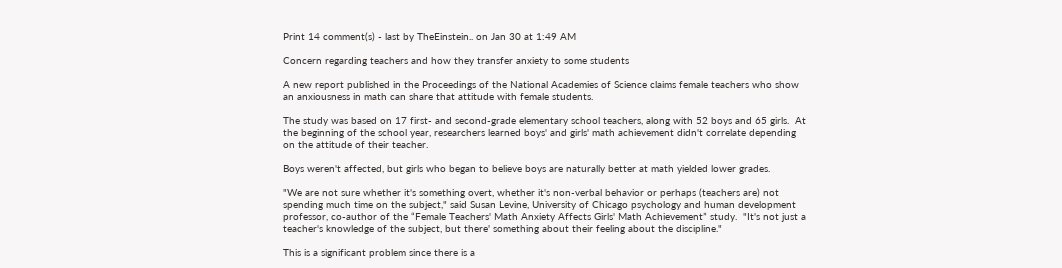Print 14 comment(s) - last by TheEinstein.. on Jan 30 at 1:49 AM

Concern regarding teachers and how they transfer anxiety to some students

A new report published in the Proceedings of the National Academies of Science claims female teachers who show an anxiousness in math can share that attitude with female students.

The study was based on 17 first- and second-grade elementary school teachers, along with 52 boys and 65 girls.  At the beginning of the school year, researchers learned boys' and girls' math achievement didn't correlate depending on the attitude of their teacher.

Boys weren't affected, but girls who began to believe boys are naturally better at math yielded lower grades.

"We are not sure whether it's something overt, whether it's non-verbal behavior or perhaps (teachers are) not spending much time on the subject," said Susan Levine, University of Chicago psychology and human development professor, co-author of the “Female Teachers' Math Anxiety Affects Girls' Math Achievement” study.  "It's not just a teacher's knowledge of the subject, but there' something about their feeling about the discipline."

This is a significant problem since there is a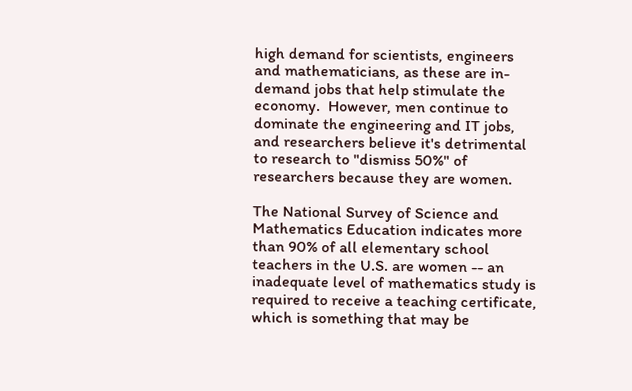high demand for scientists, engineers and mathematicians, as these are in-demand jobs that help stimulate the economy.  However, men continue to dominate the engineering and IT jobs, and researchers believe it's detrimental to research to "dismiss 50%" of researchers because they are women.

The National Survey of Science and Mathematics Education indicates more than 90% of all elementary school teachers in the U.S. are women -- an inadequate level of mathematics study is required to receive a teaching certificate, which is something that may be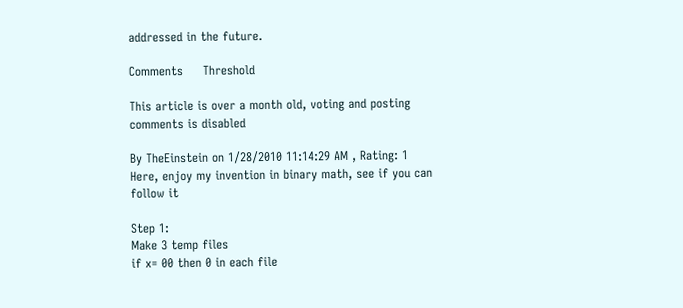addressed in the future.

Comments     Threshold

This article is over a month old, voting and posting comments is disabled

By TheEinstein on 1/28/2010 11:14:29 AM , Rating: 1
Here, enjoy my invention in binary math, see if you can follow it

Step 1:
Make 3 temp files
if x= 00 then 0 in each file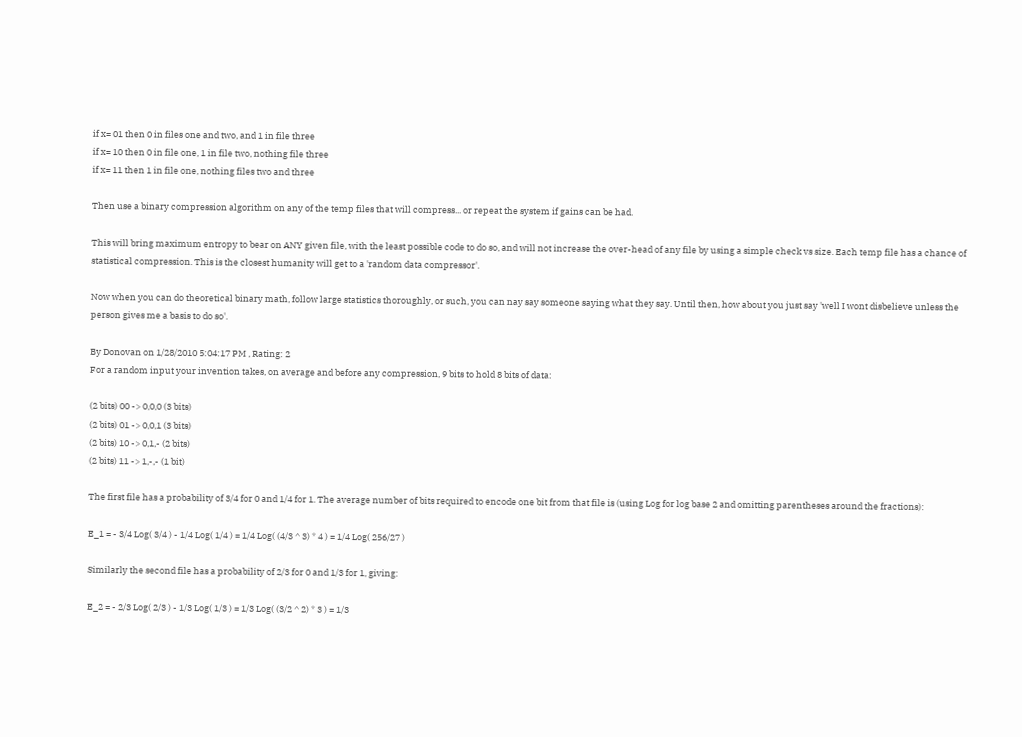if x= 01 then 0 in files one and two, and 1 in file three
if x= 10 then 0 in file one, 1 in file two, nothing file three
if x= 11 then 1 in file one, nothing files two and three

Then use a binary compression algorithm on any of the temp files that will compress... or repeat the system if gains can be had.

This will bring maximum entropy to bear on ANY given file, with the least possible code to do so, and will not increase the over-head of any file by using a simple check vs size. Each temp file has a chance of statistical compression. This is the closest humanity will get to a 'random data compressor'.

Now when you can do theoretical binary math, follow large statistics thoroughly, or such, you can nay say someone saying what they say. Until then, how about you just say 'well I wont disbelieve unless the person gives me a basis to do so'.

By Donovan on 1/28/2010 5:04:17 PM , Rating: 2
For a random input your invention takes, on average and before any compression, 9 bits to hold 8 bits of data:

(2 bits) 00 -> 0,0,0 (3 bits)
(2 bits) 01 -> 0,0,1 (3 bits)
(2 bits) 10 -> 0,1,- (2 bits)
(2 bits) 11 -> 1,-,- (1 bit)

The first file has a probability of 3/4 for 0 and 1/4 for 1. The average number of bits required to encode one bit from that file is (using Log for log base 2 and omitting parentheses around the fractions):

E_1 = - 3/4 Log( 3/4 ) - 1/4 Log( 1/4 ) = 1/4 Log( (4/3 ^ 3) * 4 ) = 1/4 Log( 256/27 )

Similarly the second file has a probability of 2/3 for 0 and 1/3 for 1, giving:

E_2 = - 2/3 Log( 2/3 ) - 1/3 Log( 1/3 ) = 1/3 Log( (3/2 ^ 2) * 3 ) = 1/3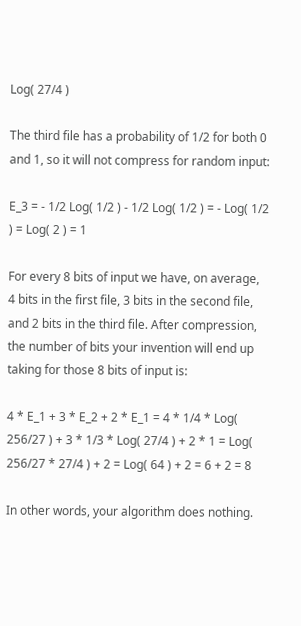Log( 27/4 )

The third file has a probability of 1/2 for both 0 and 1, so it will not compress for random input:

E_3 = - 1/2 Log( 1/2 ) - 1/2 Log( 1/2 ) = - Log( 1/2 ) = Log( 2 ) = 1

For every 8 bits of input we have, on average, 4 bits in the first file, 3 bits in the second file, and 2 bits in the third file. After compression, the number of bits your invention will end up taking for those 8 bits of input is:

4 * E_1 + 3 * E_2 + 2 * E_1 = 4 * 1/4 * Log( 256/27 ) + 3 * 1/3 * Log( 27/4 ) + 2 * 1 = Log( 256/27 * 27/4 ) + 2 = Log( 64 ) + 2 = 6 + 2 = 8

In other words, your algorithm does nothing.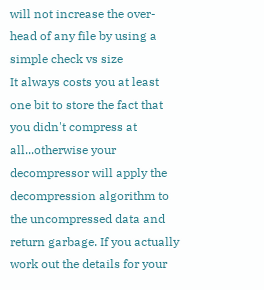will not increase the over-head of any file by using a simple check vs size
It always costs you at least one bit to store the fact that you didn't compress at all...otherwise your decompressor will apply the decompression algorithm to the uncompressed data and return garbage. If you actually work out the details for your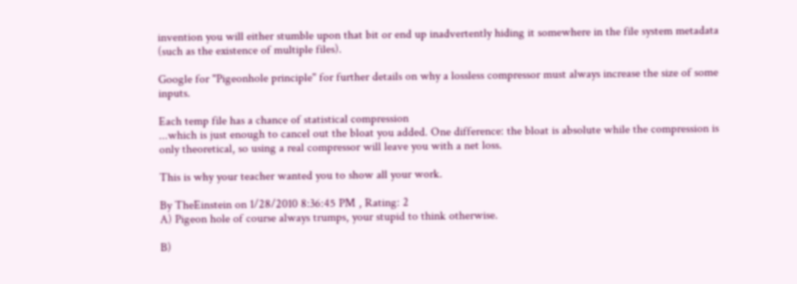invention you will either stumble upon that bit or end up inadvertently hiding it somewhere in the file system metadata (such as the existence of multiple files).

Google for "Pigeonhole principle" for further details on why a lossless compressor must always increase the size of some inputs.

Each temp file has a chance of statistical compression
...which is just enough to cancel out the bloat you added. One difference: the bloat is absolute while the compression is only theoretical, so using a real compressor will leave you with a net loss.

This is why your teacher wanted you to show all your work.

By TheEinstein on 1/28/2010 8:36:45 PM , Rating: 2
A) Pigeon hole of course always trumps, your stupid to think otherwise.

B)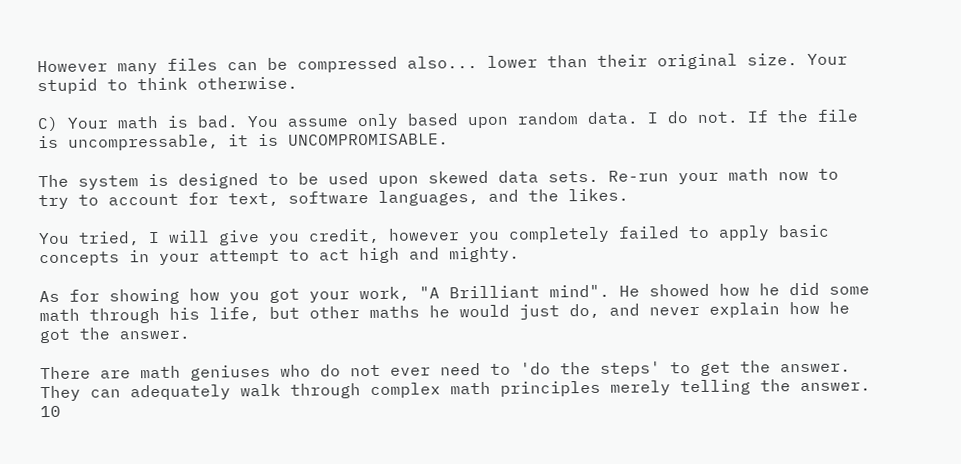However many files can be compressed also... lower than their original size. Your stupid to think otherwise.

C) Your math is bad. You assume only based upon random data. I do not. If the file is uncompressable, it is UNCOMPROMISABLE.

The system is designed to be used upon skewed data sets. Re-run your math now to try to account for text, software languages, and the likes.

You tried, I will give you credit, however you completely failed to apply basic concepts in your attempt to act high and mighty.

As for showing how you got your work, "A Brilliant mind". He showed how he did some math through his life, but other maths he would just do, and never explain how he got the answer.

There are math geniuses who do not ever need to 'do the steps' to get the answer. They can adequately walk through complex math principles merely telling the answer. 10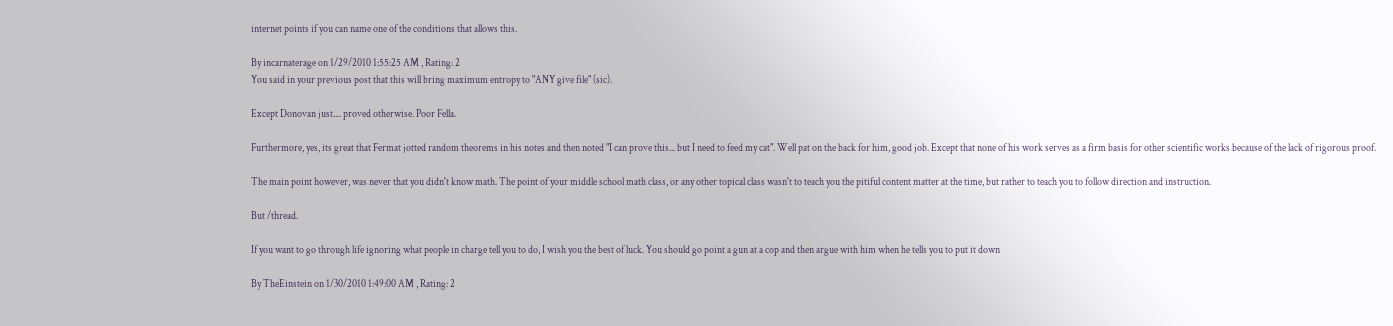internet points if you can name one of the conditions that allows this.

By incarnaterage on 1/29/2010 1:55:25 AM , Rating: 2
You said in your previous post that this will bring maximum entropy to "ANY give file" (sic).

Except Donovan just.... proved otherwise. Poor Fella.

Furthermore, yes, its great that Fermat jotted random theorems in his notes and then noted "I can prove this... but I need to feed my cat". Well pat on the back for him, good job. Except that none of his work serves as a firm basis for other scientific works because of the lack of rigorous proof.

The main point however, was never that you didn't know math. The point of your middle school math class, or any other topical class wasn't to teach you the pitiful content matter at the time, but rather to teach you to follow direction and instruction.

But /thread.

If you want to go through life ignoring what people in charge tell you to do, I wish you the best of luck. You should go point a gun at a cop and then argue with him when he tells you to put it down

By TheEinstein on 1/30/2010 1:49:00 AM , Rating: 2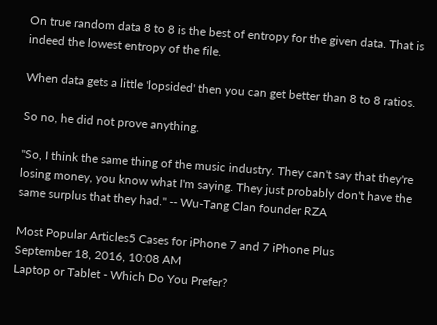On true random data 8 to 8 is the best of entropy for the given data. That is indeed the lowest entropy of the file.

When data gets a little 'lopsided' then you can get better than 8 to 8 ratios.

So no, he did not prove anything.

"So, I think the same thing of the music industry. They can't say that they're losing money, you know what I'm saying. They just probably don't have the same surplus that they had." -- Wu-Tang Clan founder RZA

Most Popular Articles5 Cases for iPhone 7 and 7 iPhone Plus
September 18, 2016, 10:08 AM
Laptop or Tablet - Which Do You Prefer?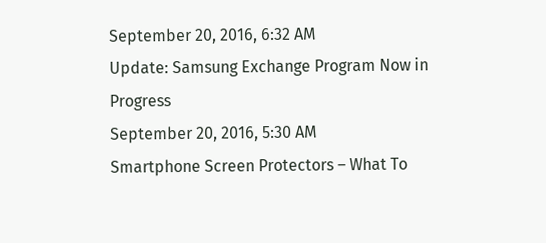September 20, 2016, 6:32 AM
Update: Samsung Exchange Program Now in Progress
September 20, 2016, 5:30 AM
Smartphone Screen Protectors – What To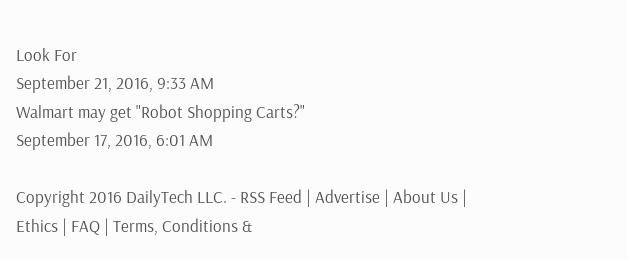Look For
September 21, 2016, 9:33 AM
Walmart may get "Robot Shopping Carts?"
September 17, 2016, 6:01 AM

Copyright 2016 DailyTech LLC. - RSS Feed | Advertise | About Us | Ethics | FAQ | Terms, Conditions &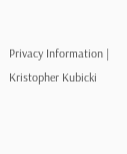Privacy Information | Kristopher Kubicki